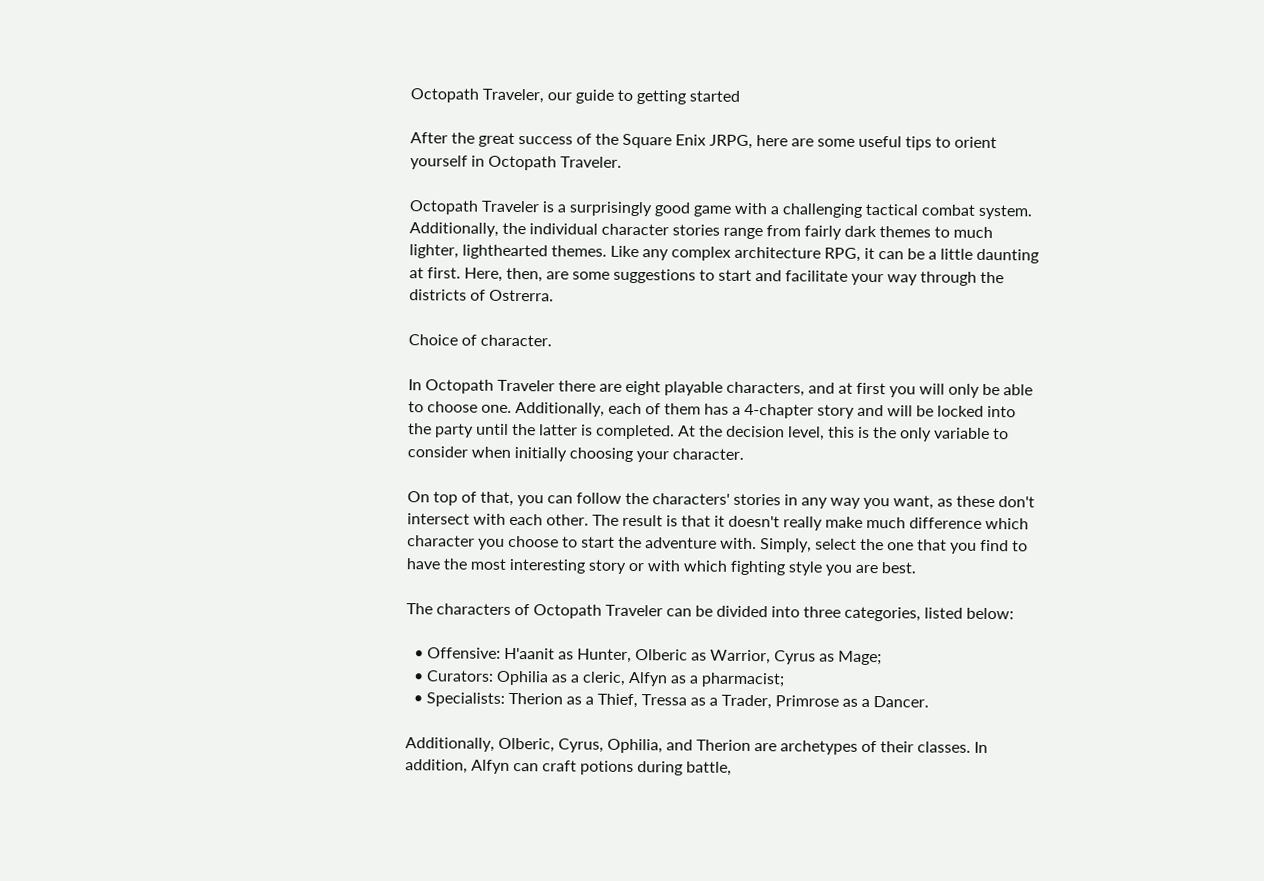Octopath Traveler, our guide to getting started

After the great success of the Square Enix JRPG, here are some useful tips to orient yourself in Octopath Traveler.

Octopath Traveler is a surprisingly good game with a challenging tactical combat system. Additionally, the individual character stories range from fairly dark themes to much lighter, lighthearted themes. Like any complex architecture RPG, it can be a little daunting at first. Here, then, are some suggestions to start and facilitate your way through the districts of Ostrerra.

Choice of character.

In Octopath Traveler there are eight playable characters, and at first you will only be able to choose one. Additionally, each of them has a 4-chapter story and will be locked into the party until the latter is completed. At the decision level, this is the only variable to consider when initially choosing your character.

On top of that, you can follow the characters' stories in any way you want, as these don't intersect with each other. The result is that it doesn't really make much difference which character you choose to start the adventure with. Simply, select the one that you find to have the most interesting story or with which fighting style you are best.

The characters of Octopath Traveler can be divided into three categories, listed below:

  • Offensive: H'aanit as Hunter, Olberic as Warrior, Cyrus as Mage;
  • Curators: Ophilia as a cleric, Alfyn as a pharmacist;
  • Specialists: Therion as a Thief, Tressa as a Trader, Primrose as a Dancer.

Additionally, Olberic, Cyrus, Ophilia, and Therion are archetypes of their classes. In addition, Alfyn can craft potions during battle,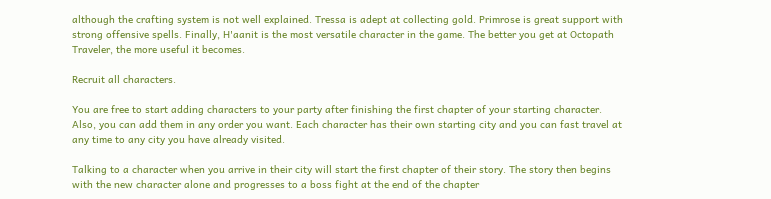although the crafting system is not well explained. Tressa is adept at collecting gold. Primrose is great support with strong offensive spells. Finally, H'aanit is the most versatile character in the game. The better you get at Octopath Traveler, the more useful it becomes.

Recruit all characters.

You are free to start adding characters to your party after finishing the first chapter of your starting character. Also, you can add them in any order you want. Each character has their own starting city and you can fast travel at any time to any city you have already visited.

Talking to a character when you arrive in their city will start the first chapter of their story. The story then begins with the new character alone and progresses to a boss fight at the end of the chapter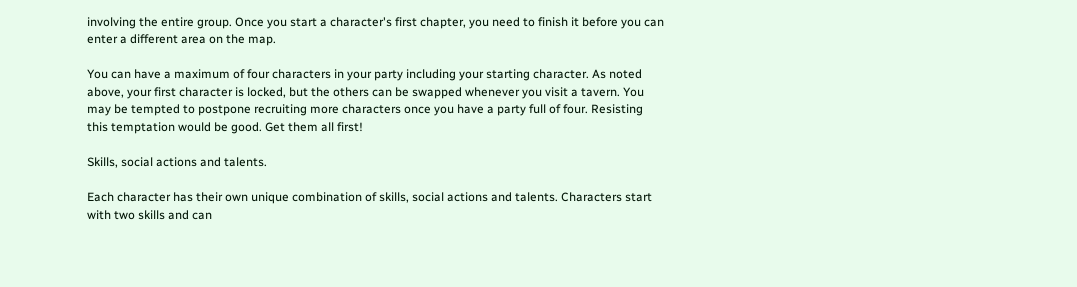involving the entire group. Once you start a character's first chapter, you need to finish it before you can enter a different area on the map.

You can have a maximum of four characters in your party including your starting character. As noted above, your first character is locked, but the others can be swapped whenever you visit a tavern. You may be tempted to postpone recruiting more characters once you have a party full of four. Resisting this temptation would be good. Get them all first!

Skills, social actions and talents.

Each character has their own unique combination of skills, social actions and talents. Characters start with two skills and can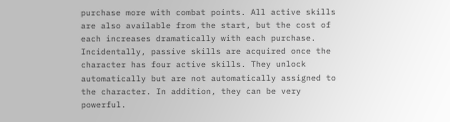purchase more with combat points. All active skills are also available from the start, but the cost of each increases dramatically with each purchase. Incidentally, passive skills are acquired once the character has four active skills. They unlock automatically but are not automatically assigned to the character. In addition, they can be very powerful.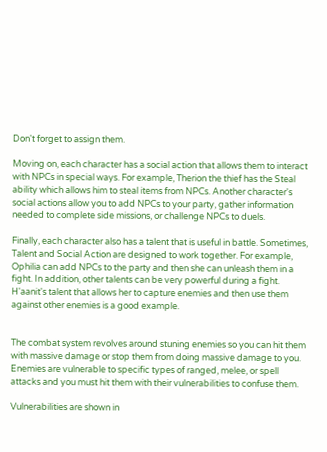Don't forget to assign them.

Moving on, each character has a social action that allows them to interact with NPCs in special ways. For example, Therion the thief has the Steal ability which allows him to steal items from NPCs. Another character's social actions allow you to add NPCs to your party, gather information needed to complete side missions, or challenge NPCs to duels.

Finally, each character also has a talent that is useful in battle. Sometimes, Talent and Social Action are designed to work together. For example, Ophilia can add NPCs to the party and then she can unleash them in a fight. In addition, other talents can be very powerful during a fight. H'aanit's talent that allows her to capture enemies and then use them against other enemies is a good example.


The combat system revolves around stuning enemies so you can hit them with massive damage or stop them from doing massive damage to you. Enemies are vulnerable to specific types of ranged, melee, or spell attacks and you must hit them with their vulnerabilities to confuse them.

Vulnerabilities are shown in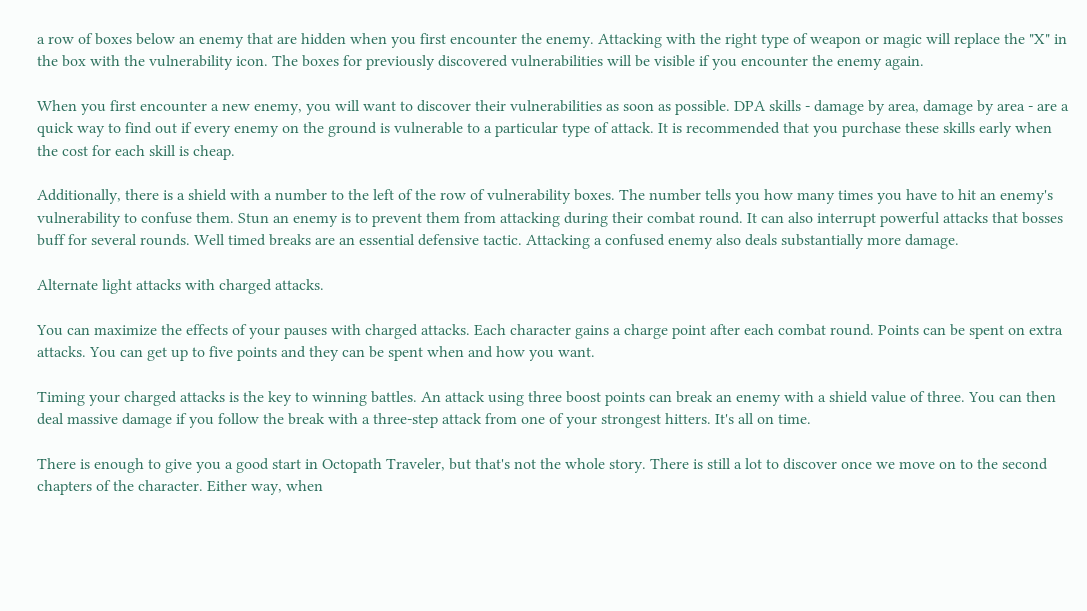a row of boxes below an enemy that are hidden when you first encounter the enemy. Attacking with the right type of weapon or magic will replace the "X" in the box with the vulnerability icon. The boxes for previously discovered vulnerabilities will be visible if you encounter the enemy again.

When you first encounter a new enemy, you will want to discover their vulnerabilities as soon as possible. DPA skills - damage by area, damage by area - are a quick way to find out if every enemy on the ground is vulnerable to a particular type of attack. It is recommended that you purchase these skills early when the cost for each skill is cheap.

Additionally, there is a shield with a number to the left of the row of vulnerability boxes. The number tells you how many times you have to hit an enemy's vulnerability to confuse them. Stun an enemy is to prevent them from attacking during their combat round. It can also interrupt powerful attacks that bosses buff for several rounds. Well timed breaks are an essential defensive tactic. Attacking a confused enemy also deals substantially more damage.

Alternate light attacks with charged attacks.

You can maximize the effects of your pauses with charged attacks. Each character gains a charge point after each combat round. Points can be spent on extra attacks. You can get up to five points and they can be spent when and how you want.

Timing your charged attacks is the key to winning battles. An attack using three boost points can break an enemy with a shield value of three. You can then deal massive damage if you follow the break with a three-step attack from one of your strongest hitters. It's all on time.

There is enough to give you a good start in Octopath Traveler, but that's not the whole story. There is still a lot to discover once we move on to the second chapters of the character. Either way, when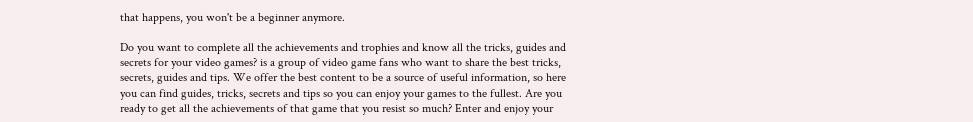that happens, you won't be a beginner anymore.

Do you want to complete all the achievements and trophies and know all the tricks, guides and secrets for your video games? is a group of video game fans who want to share the best tricks, secrets, guides and tips. We offer the best content to be a source of useful information, so here you can find guides, tricks, secrets and tips so you can enjoy your games to the fullest. Are you ready to get all the achievements of that game that you resist so much? Enter and enjoy your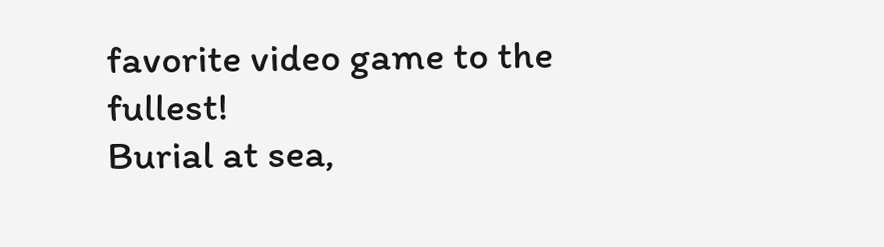favorite video game to the fullest!
Burial at sea,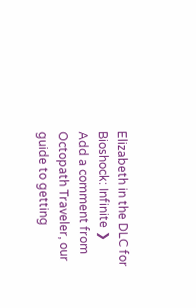Elizabeth in the DLC for Bioshock: Infinite ❯
Add a comment from Octopath Traveler, our guide to getting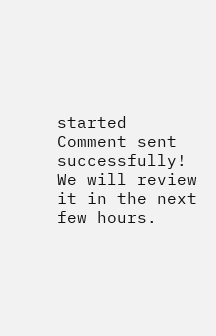started
Comment sent successfully! We will review it in the next few hours.